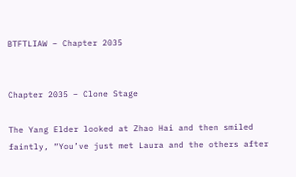BTFTLIAW – Chapter 2035


Chapter 2035 – Clone Stage

The Yang Elder looked at Zhao Hai and then smiled faintly, “You’ve just met Laura and the others after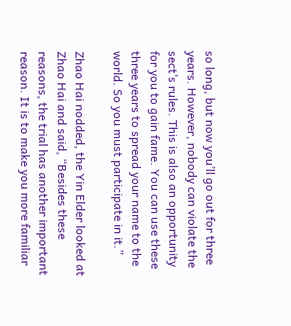so long, but now you’ll go out for three years. However, nobody can violate the sect’s rules. This is also an opportunity for you to gain fame. You can use these three years to spread your name to the world. So you must participate in it.”

Zhao Hai nodded, the Yin Elder looked at Zhao Hai and said, “Besides these reasons, the trial has another important reason. It is to make you more familiar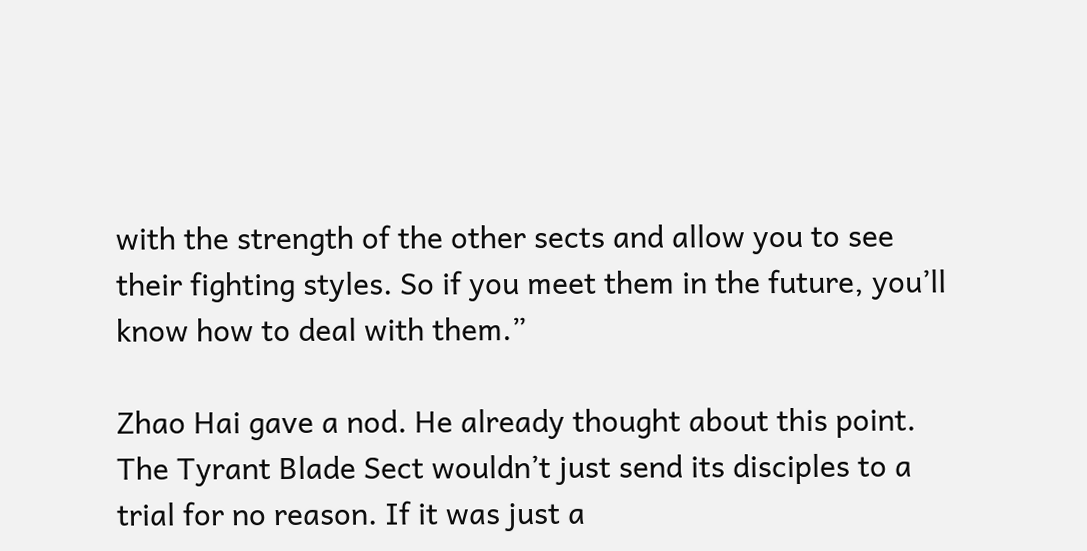with the strength of the other sects and allow you to see their fighting styles. So if you meet them in the future, you’ll know how to deal with them.”

Zhao Hai gave a nod. He already thought about this point. The Tyrant Blade Sect wouldn’t just send its disciples to a trial for no reason. If it was just a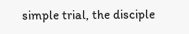simple trial, the disciple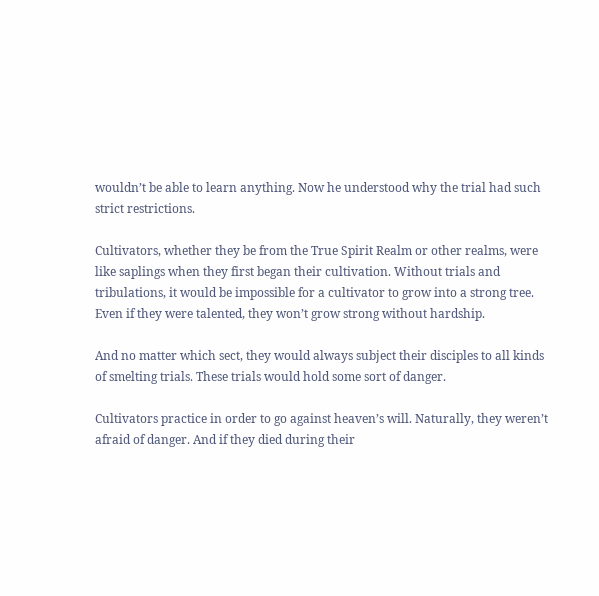wouldn’t be able to learn anything. Now he understood why the trial had such strict restrictions.

Cultivators, whether they be from the True Spirit Realm or other realms, were like saplings when they first began their cultivation. Without trials and tribulations, it would be impossible for a cultivator to grow into a strong tree. Even if they were talented, they won’t grow strong without hardship.

And no matter which sect, they would always subject their disciples to all kinds of smelting trials. These trials would hold some sort of danger.

Cultivators practice in order to go against heaven’s will. Naturally, they weren’t afraid of danger. And if they died during their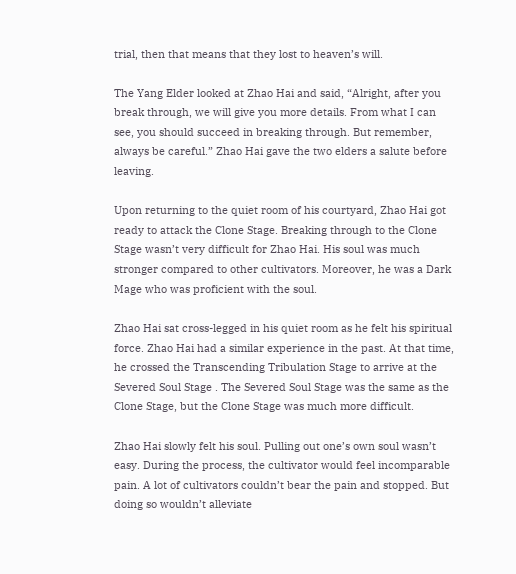trial, then that means that they lost to heaven’s will.

The Yang Elder looked at Zhao Hai and said, “Alright, after you break through, we will give you more details. From what I can see, you should succeed in breaking through. But remember, always be careful.” Zhao Hai gave the two elders a salute before leaving.

Upon returning to the quiet room of his courtyard, Zhao Hai got ready to attack the Clone Stage. Breaking through to the Clone Stage wasn’t very difficult for Zhao Hai. His soul was much stronger compared to other cultivators. Moreover, he was a Dark Mage who was proficient with the soul.

Zhao Hai sat cross-legged in his quiet room as he felt his spiritual force. Zhao Hai had a similar experience in the past. At that time, he crossed the Transcending Tribulation Stage to arrive at the Severed Soul Stage . The Severed Soul Stage was the same as the Clone Stage, but the Clone Stage was much more difficult.

Zhao Hai slowly felt his soul. Pulling out one’s own soul wasn’t easy. During the process, the cultivator would feel incomparable pain. A lot of cultivators couldn’t bear the pain and stopped. But doing so wouldn’t alleviate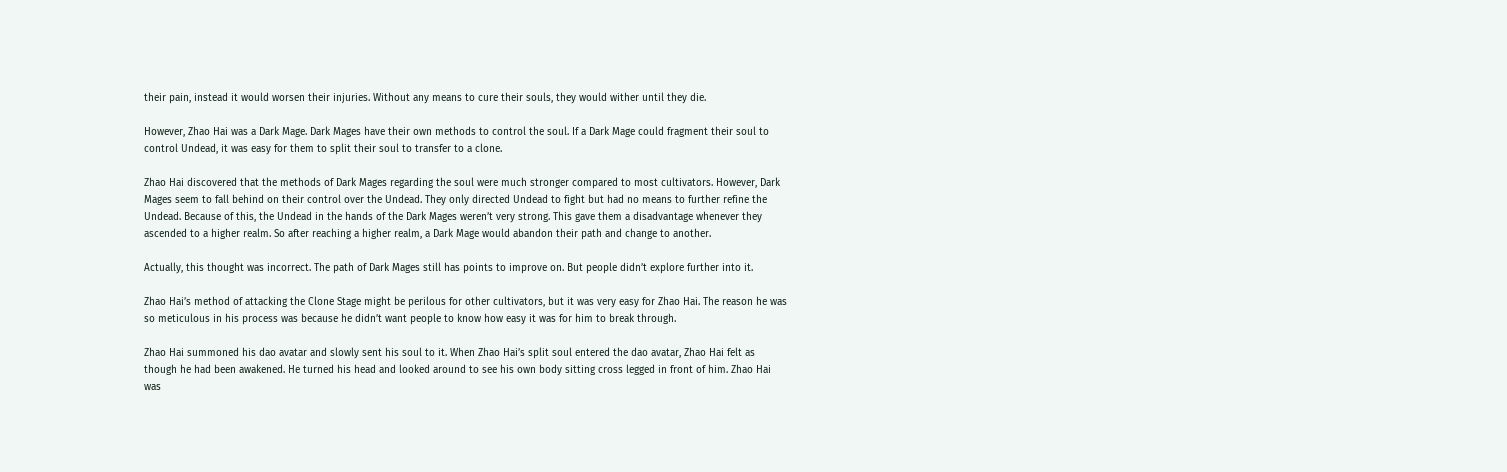their pain, instead it would worsen their injuries. Without any means to cure their souls, they would wither until they die.

However, Zhao Hai was a Dark Mage. Dark Mages have their own methods to control the soul. If a Dark Mage could fragment their soul to control Undead, it was easy for them to split their soul to transfer to a clone.

Zhao Hai discovered that the methods of Dark Mages regarding the soul were much stronger compared to most cultivators. However, Dark Mages seem to fall behind on their control over the Undead. They only directed Undead to fight but had no means to further refine the Undead. Because of this, the Undead in the hands of the Dark Mages weren’t very strong. This gave them a disadvantage whenever they ascended to a higher realm. So after reaching a higher realm, a Dark Mage would abandon their path and change to another.

Actually, this thought was incorrect. The path of Dark Mages still has points to improve on. But people didn’t explore further into it.

Zhao Hai’s method of attacking the Clone Stage might be perilous for other cultivators, but it was very easy for Zhao Hai. The reason he was so meticulous in his process was because he didn’t want people to know how easy it was for him to break through.

Zhao Hai summoned his dao avatar and slowly sent his soul to it. When Zhao Hai’s split soul entered the dao avatar, Zhao Hai felt as though he had been awakened. He turned his head and looked around to see his own body sitting cross legged in front of him. Zhao Hai was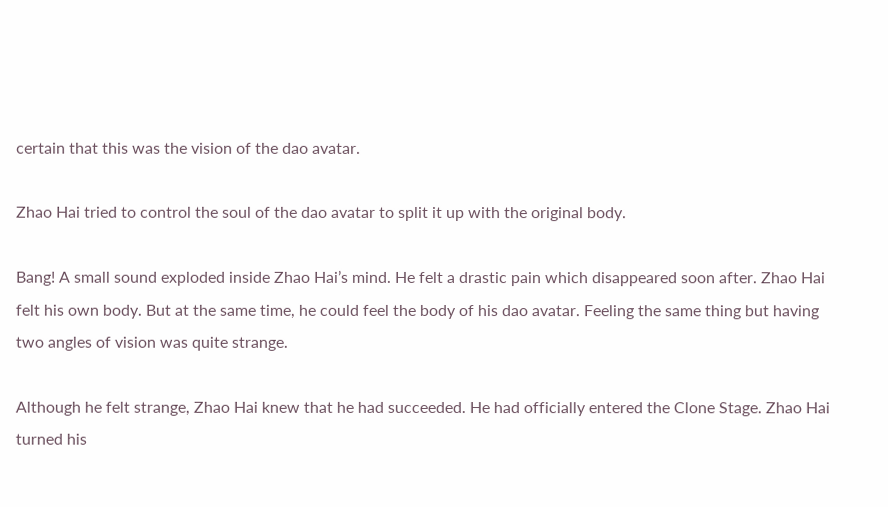certain that this was the vision of the dao avatar.

Zhao Hai tried to control the soul of the dao avatar to split it up with the original body.

Bang! A small sound exploded inside Zhao Hai’s mind. He felt a drastic pain which disappeared soon after. Zhao Hai felt his own body. But at the same time, he could feel the body of his dao avatar. Feeling the same thing but having two angles of vision was quite strange.

Although he felt strange, Zhao Hai knew that he had succeeded. He had officially entered the Clone Stage. Zhao Hai turned his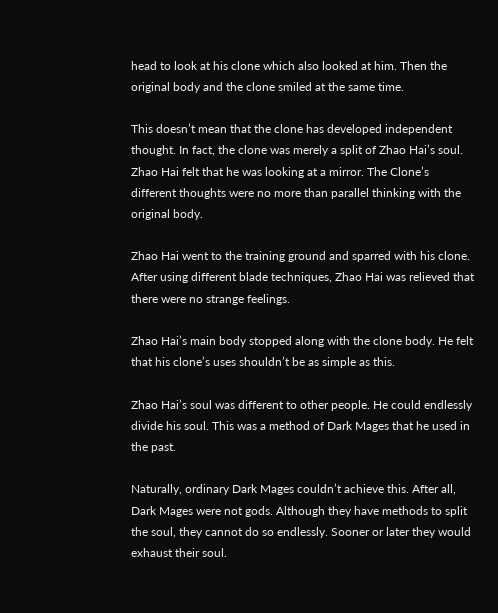head to look at his clone which also looked at him. Then the original body and the clone smiled at the same time.

This doesn’t mean that the clone has developed independent thought. In fact, the clone was merely a split of Zhao Hai’s soul. Zhao Hai felt that he was looking at a mirror. The Clone’s different thoughts were no more than parallel thinking with the original body.

Zhao Hai went to the training ground and sparred with his clone. After using different blade techniques, Zhao Hai was relieved that there were no strange feelings.

Zhao Hai’s main body stopped along with the clone body. He felt that his clone’s uses shouldn’t be as simple as this.

Zhao Hai’s soul was different to other people. He could endlessly divide his soul. This was a method of Dark Mages that he used in the past.

Naturally, ordinary Dark Mages couldn’t achieve this. After all, Dark Mages were not gods. Although they have methods to split the soul, they cannot do so endlessly. Sooner or later they would exhaust their soul.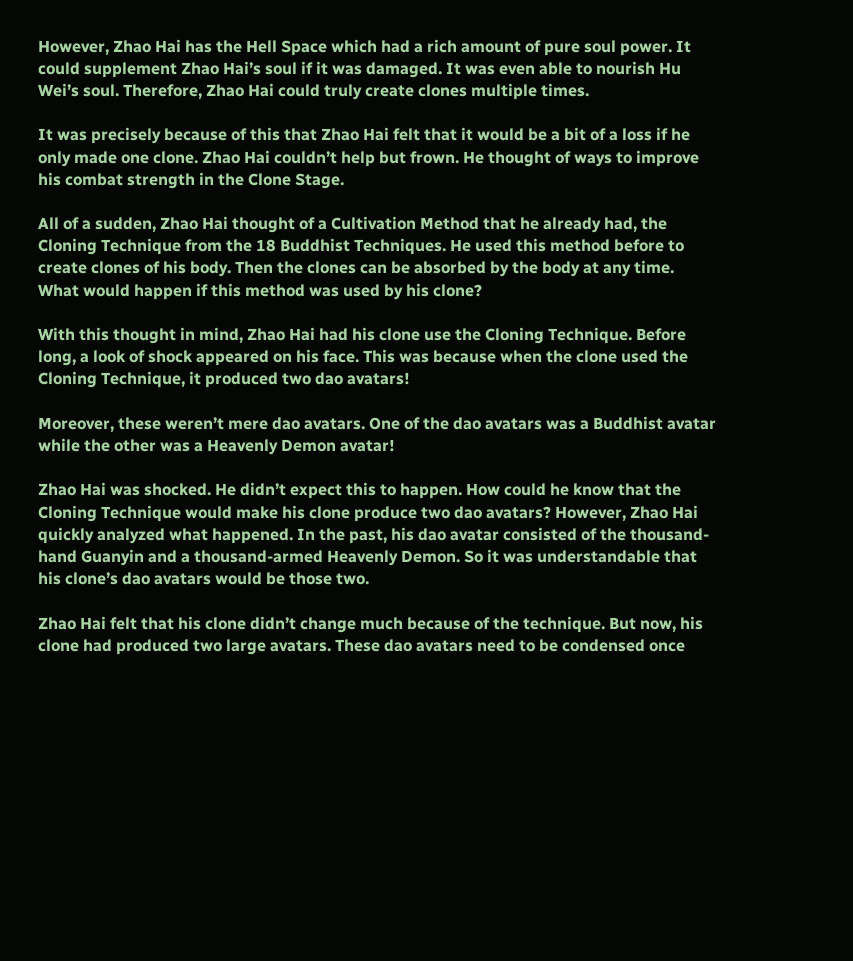However, Zhao Hai has the Hell Space which had a rich amount of pure soul power. It could supplement Zhao Hai’s soul if it was damaged. It was even able to nourish Hu Wei’s soul. Therefore, Zhao Hai could truly create clones multiple times.

It was precisely because of this that Zhao Hai felt that it would be a bit of a loss if he only made one clone. Zhao Hai couldn’t help but frown. He thought of ways to improve his combat strength in the Clone Stage.

All of a sudden, Zhao Hai thought of a Cultivation Method that he already had, the Cloning Technique from the 18 Buddhist Techniques. He used this method before to create clones of his body. Then the clones can be absorbed by the body at any time. What would happen if this method was used by his clone?

With this thought in mind, Zhao Hai had his clone use the Cloning Technique. Before long, a look of shock appeared on his face. This was because when the clone used the Cloning Technique, it produced two dao avatars!

Moreover, these weren’t mere dao avatars. One of the dao avatars was a Buddhist avatar while the other was a Heavenly Demon avatar!

Zhao Hai was shocked. He didn’t expect this to happen. How could he know that the Cloning Technique would make his clone produce two dao avatars? However, Zhao Hai quickly analyzed what happened. In the past, his dao avatar consisted of the thousand-hand Guanyin and a thousand-armed Heavenly Demon. So it was understandable that his clone’s dao avatars would be those two.

Zhao Hai felt that his clone didn’t change much because of the technique. But now, his clone had produced two large avatars. These dao avatars need to be condensed once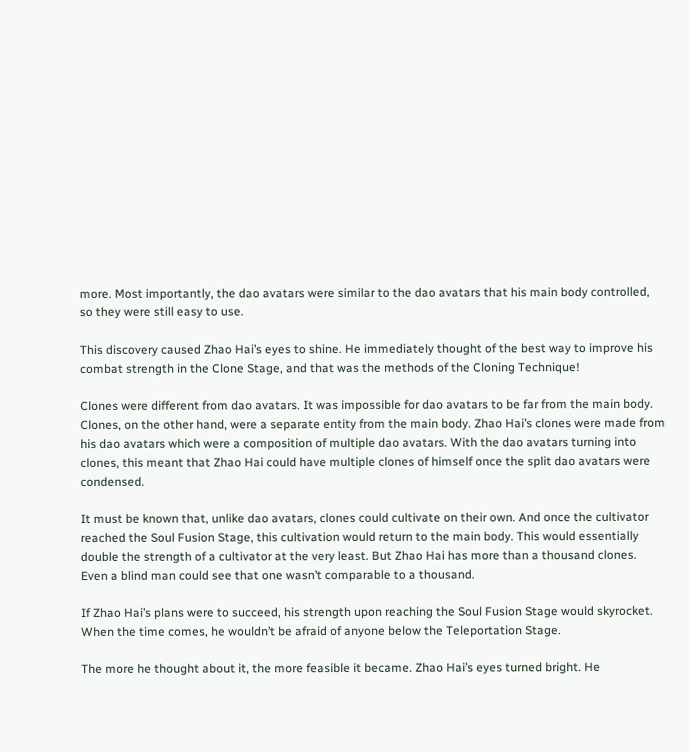more. Most importantly, the dao avatars were similar to the dao avatars that his main body controlled, so they were still easy to use.

This discovery caused Zhao Hai’s eyes to shine. He immediately thought of the best way to improve his combat strength in the Clone Stage, and that was the methods of the Cloning Technique!

Clones were different from dao avatars. It was impossible for dao avatars to be far from the main body. Clones, on the other hand, were a separate entity from the main body. Zhao Hai’s clones were made from his dao avatars which were a composition of multiple dao avatars. With the dao avatars turning into clones, this meant that Zhao Hai could have multiple clones of himself once the split dao avatars were condensed.

It must be known that, unlike dao avatars, clones could cultivate on their own. And once the cultivator reached the Soul Fusion Stage, this cultivation would return to the main body. This would essentially double the strength of a cultivator at the very least. But Zhao Hai has more than a thousand clones. Even a blind man could see that one wasn’t comparable to a thousand.

If Zhao Hai’s plans were to succeed, his strength upon reaching the Soul Fusion Stage would skyrocket. When the time comes, he wouldn’t be afraid of anyone below the Teleportation Stage.

The more he thought about it, the more feasible it became. Zhao Hai’s eyes turned bright. He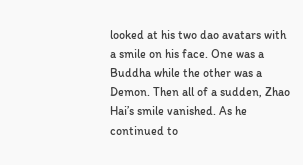looked at his two dao avatars with a smile on his face. One was a Buddha while the other was a Demon. Then all of a sudden, Zhao Hai’s smile vanished. As he continued to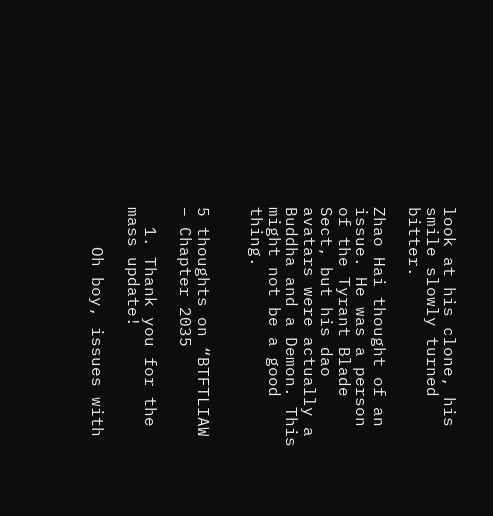look at his clone, his smile slowly turned bitter.

Zhao Hai thought of an issue. He was a person of the Tyrant Blade Sect, but his dao avatars were actually a Buddha and a Demon. This might not be a good thing.


5 thoughts on “BTFTLIAW – Chapter 2035

  1. Thank you for the mass update!

    Oh boy, issues with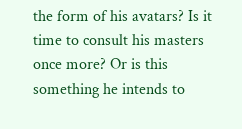the form of his avatars? Is it time to consult his masters once more? Or is this something he intends to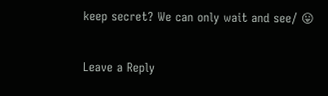keep secret? We can only wait and see/ 😛

Leave a Reply